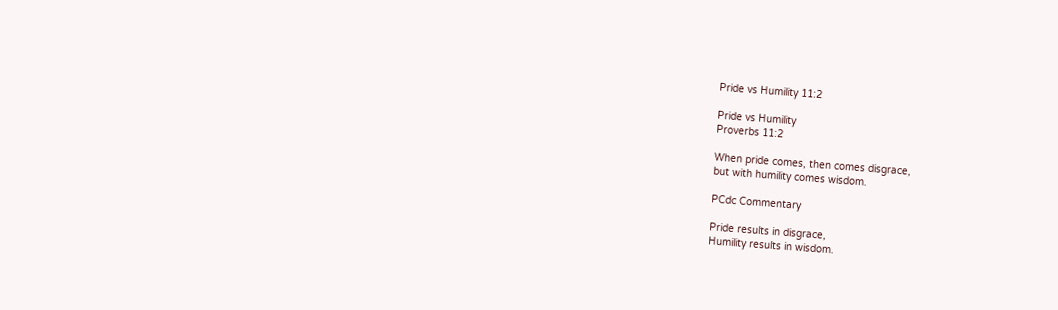Pride vs Humility 11:2

Pride vs Humility
Proverbs 11:2

When pride comes, then comes disgrace,
but with humility comes wisdom.

PCdc Commentary

Pride results in disgrace,
Humility results in wisdom.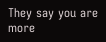They say you are more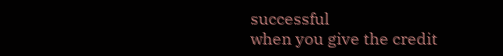successful
when you give the credit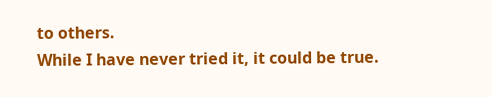to others.
While I have never tried it, it could be true.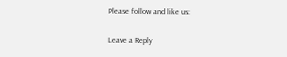Please follow and like us:

Leave a Reply